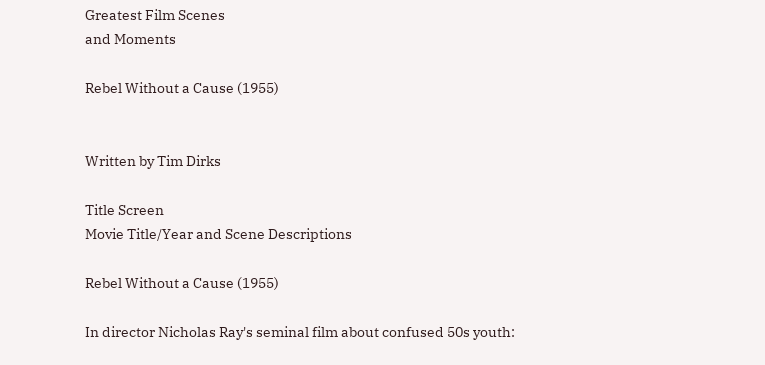Greatest Film Scenes
and Moments

Rebel Without a Cause (1955)


Written by Tim Dirks

Title Screen
Movie Title/Year and Scene Descriptions

Rebel Without a Cause (1955)

In director Nicholas Ray's seminal film about confused 50s youth: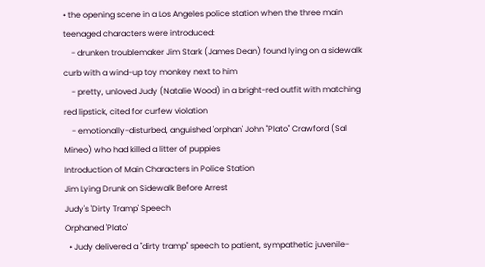• the opening scene in a Los Angeles police station when the three main teenaged characters were introduced:
    - drunken troublemaker Jim Stark (James Dean) found lying on a sidewalk curb with a wind-up toy monkey next to him
    - pretty, unloved Judy (Natalie Wood) in a bright-red outfit with matching red lipstick, cited for curfew violation
    - emotionally-disturbed, anguished 'orphan' John "Plato" Crawford (Sal Mineo) who had killed a litter of puppies
Introduction of Main Characters in Police Station
Jim Lying Drunk on Sidewalk Before Arrest
Judy's 'Dirty Tramp' Speech
Orphaned 'Plato'
  • Judy delivered a "dirty tramp" speech to patient, sympathetic juvenile-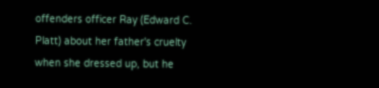offenders officer Ray (Edward C. Platt) about her father's cruelty when she dressed up, but he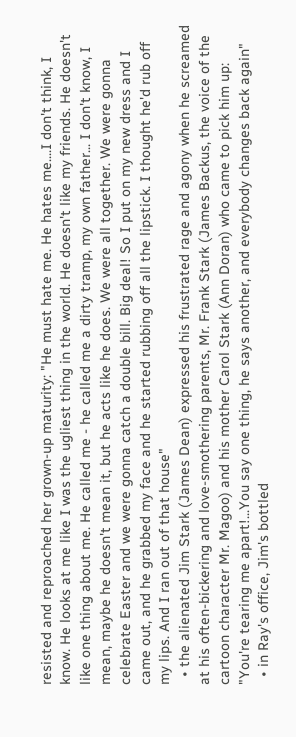resisted and reproached her grown-up maturity: "He must hate me. He hates me....I don't think, I know. He looks at me like I was the ugliest thing in the world. He doesn't like my friends. He doesn't like one thing about me. He called me - he called me a dirty tramp, my own father... I don't know, I mean, maybe he doesn't mean it, but he acts like he does. We were all together. We were gonna celebrate Easter and we were gonna catch a double bill. Big deal! So I put on my new dress and I came out, and he grabbed my face and he started rubbing off all the lipstick. I thought he'd rub off my lips. And I ran out of that house"
  • the alienated Jim Stark (James Dean) expressed his frustrated rage and agony when he screamed at his often-bickering and love-smothering parents, Mr. Frank Stark (James Backus, the voice of the cartoon character Mr. Magoo) and his mother Carol Stark (Ann Doran) who came to pick him up: "You're tearing me apart!...You say one thing, he says another, and everybody changes back again"
  • in Ray's office, Jim's bottled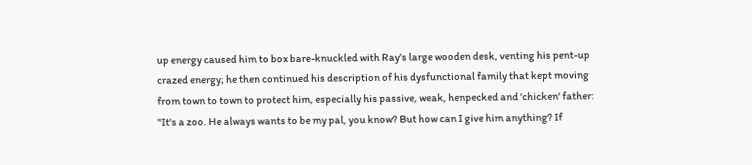up energy caused him to box bare-knuckled with Ray's large wooden desk, venting his pent-up crazed energy; he then continued his description of his dysfunctional family that kept moving from town to town to protect him, especially his passive, weak, henpecked and 'chicken' father: "It's a zoo. He always wants to be my pal, you know? But how can I give him anything? If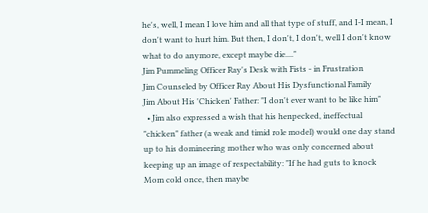he's, well, I mean I love him and all that type of stuff, and I-I mean, I don't want to hurt him. But then, I don't, I don't, well I don't know what to do anymore, except maybe die...."
Jim Pummeling Officer Ray's Desk with Fists - in Frustration
Jim Counseled by Officer Ray About His Dysfunctional Family
Jim About His 'Chicken' Father: "I don't ever want to be like him"
  • Jim also expressed a wish that his henpecked, ineffectual "chicken" father (a weak and timid role model) would one day stand up to his domineering mother who was only concerned about keeping up an image of respectability: "If he had guts to knock Mom cold once, then maybe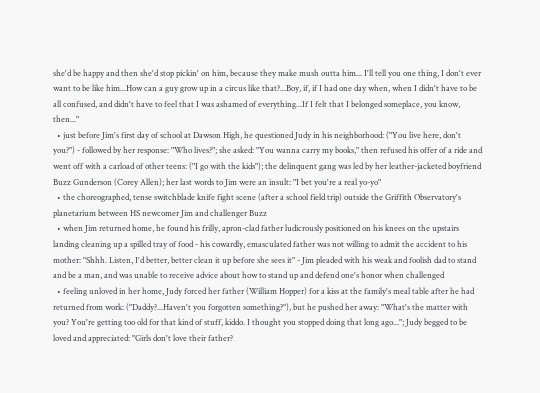she'd be happy and then she'd stop pickin' on him, because they make mush outta him... I'll tell you one thing, I don't ever want to be like him...How can a guy grow up in a circus like that?...Boy, if, if I had one day when, when I didn't have to be all confused, and didn't have to feel that I was ashamed of everything...If I felt that I belonged someplace, you know, then..."
  • just before Jim's first day of school at Dawson High, he questioned Judy in his neighborhood: ("You live here, don't you?") - followed by her response: "Who lives?"; she asked: "You wanna carry my books," then refused his offer of a ride and went off with a carload of other teens: ("I go with the kids"); the delinquent gang was led by her leather-jacketed boyfriend Buzz Gunderson (Corey Allen); her last words to Jim were an insult: "I bet you're a real yo-yo"
  • the choreographed, tense switchblade knife fight scene (after a school field trip) outside the Griffith Observatory's planetarium between HS newcomer Jim and challenger Buzz
  • when Jim returned home, he found his frilly, apron-clad father ludicrously positioned on his knees on the upstairs landing cleaning up a spilled tray of food - his cowardly, emasculated father was not willing to admit the accident to his mother: "Shhh. Listen, I'd better, better clean it up before she sees it" - Jim pleaded with his weak and foolish dad to stand and be a man, and was unable to receive advice about how to stand up and defend one's honor when challenged
  • feeling unloved in her home, Judy forced her father (William Hopper) for a kiss at the family's meal table after he had returned from work: ("Daddy?...Haven't you forgotten something?"), but he pushed her away: "What's the matter with you? You're getting too old for that kind of stuff, kiddo. I thought you stopped doing that long ago..."; Judy begged to be loved and appreciated: "Girls don't love their father?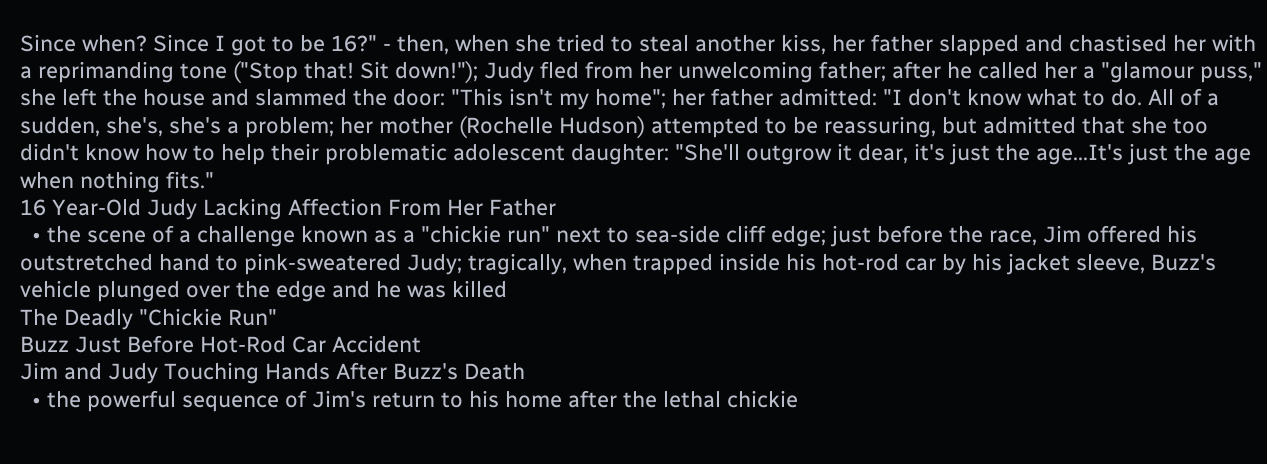Since when? Since I got to be 16?" - then, when she tried to steal another kiss, her father slapped and chastised her with a reprimanding tone ("Stop that! Sit down!"); Judy fled from her unwelcoming father; after he called her a "glamour puss," she left the house and slammed the door: "This isn't my home"; her father admitted: "I don't know what to do. All of a sudden, she's, she's a problem; her mother (Rochelle Hudson) attempted to be reassuring, but admitted that she too didn't know how to help their problematic adolescent daughter: "She'll outgrow it dear, it's just the age...It's just the age when nothing fits."
16 Year-Old Judy Lacking Affection From Her Father
  • the scene of a challenge known as a "chickie run" next to sea-side cliff edge; just before the race, Jim offered his outstretched hand to pink-sweatered Judy; tragically, when trapped inside his hot-rod car by his jacket sleeve, Buzz's vehicle plunged over the edge and he was killed
The Deadly "Chickie Run"
Buzz Just Before Hot-Rod Car Accident
Jim and Judy Touching Hands After Buzz's Death
  • the powerful sequence of Jim's return to his home after the lethal chickie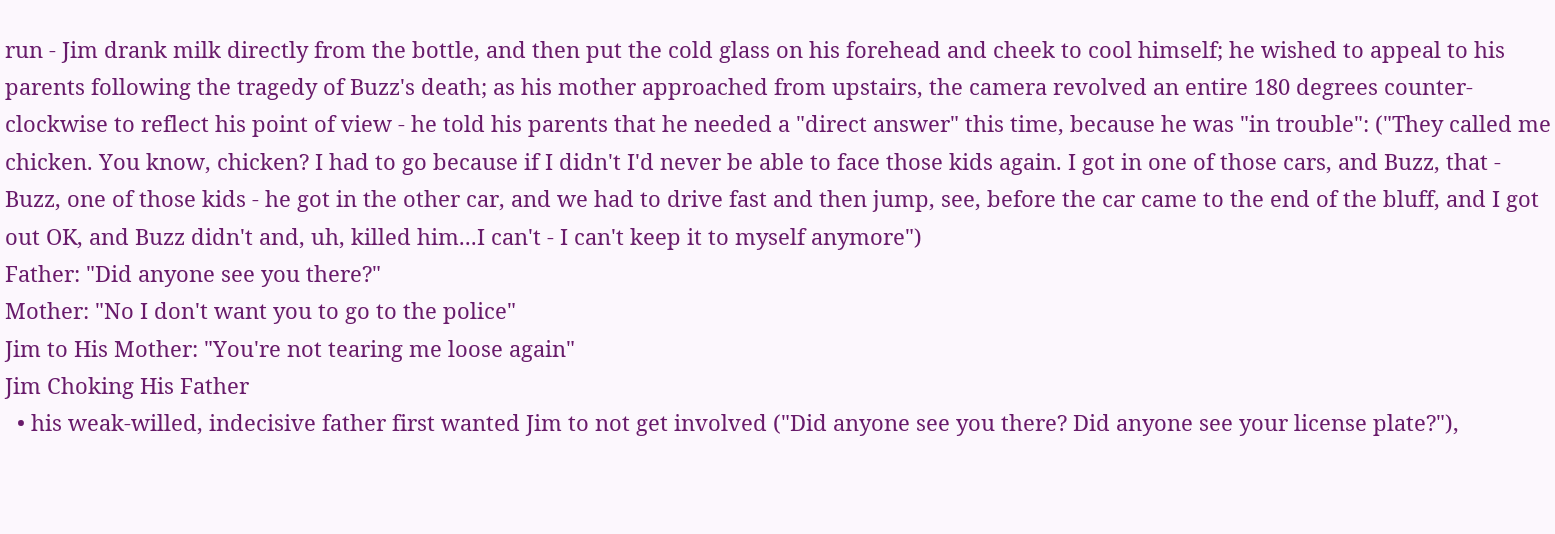run - Jim drank milk directly from the bottle, and then put the cold glass on his forehead and cheek to cool himself; he wished to appeal to his parents following the tragedy of Buzz's death; as his mother approached from upstairs, the camera revolved an entire 180 degrees counter-clockwise to reflect his point of view - he told his parents that he needed a "direct answer" this time, because he was "in trouble": ("They called me chicken. You know, chicken? I had to go because if I didn't I'd never be able to face those kids again. I got in one of those cars, and Buzz, that - Buzz, one of those kids - he got in the other car, and we had to drive fast and then jump, see, before the car came to the end of the bluff, and I got out OK, and Buzz didn't and, uh, killed him...I can't - I can't keep it to myself anymore")
Father: "Did anyone see you there?"
Mother: "No I don't want you to go to the police"
Jim to His Mother: "You're not tearing me loose again"
Jim Choking His Father
  • his weak-willed, indecisive father first wanted Jim to not get involved ("Did anyone see you there? Did anyone see your license plate?"),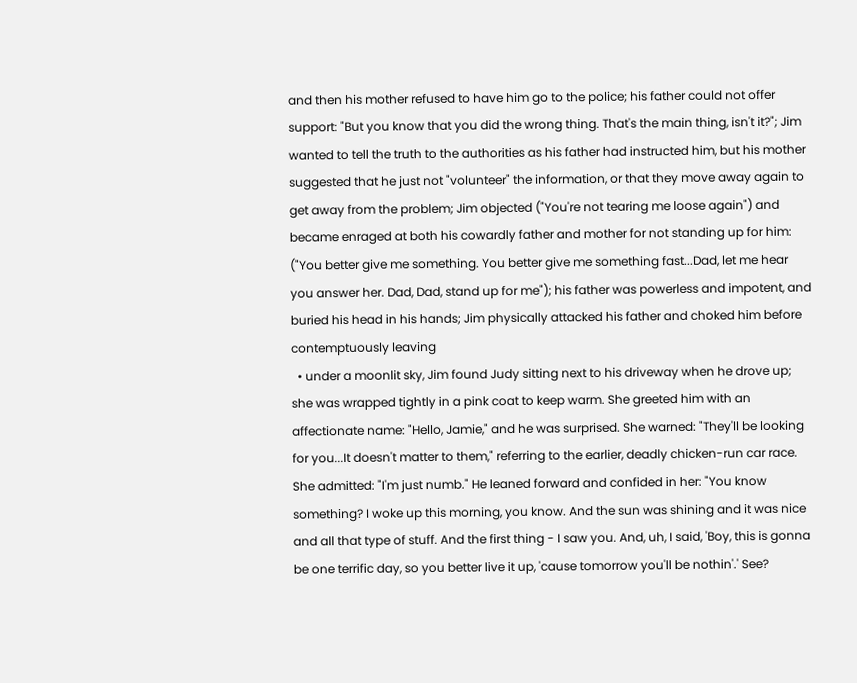and then his mother refused to have him go to the police; his father could not offer support: "But you know that you did the wrong thing. That's the main thing, isn't it?"; Jim wanted to tell the truth to the authorities as his father had instructed him, but his mother suggested that he just not "volunteer" the information, or that they move away again to get away from the problem; Jim objected ("You're not tearing me loose again") and became enraged at both his cowardly father and mother for not standing up for him: ("You better give me something. You better give me something fast...Dad, let me hear you answer her. Dad, Dad, stand up for me"); his father was powerless and impotent, and buried his head in his hands; Jim physically attacked his father and choked him before contemptuously leaving
  • under a moonlit sky, Jim found Judy sitting next to his driveway when he drove up; she was wrapped tightly in a pink coat to keep warm. She greeted him with an affectionate name: "Hello, Jamie," and he was surprised. She warned: "They'll be looking for you...It doesn't matter to them," referring to the earlier, deadly chicken-run car race. She admitted: "I'm just numb." He leaned forward and confided in her: "You know something? I woke up this morning, you know. And the sun was shining and it was nice and all that type of stuff. And the first thing - I saw you. And, uh, I said, 'Boy, this is gonna be one terrific day, so you better live it up, 'cause tomorrow you'll be nothin'.' See?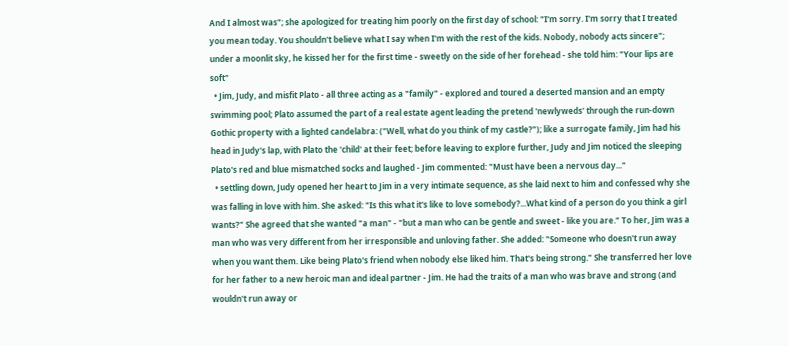And I almost was"; she apologized for treating him poorly on the first day of school: "I'm sorry. I'm sorry that I treated you mean today. You shouldn't believe what I say when I'm with the rest of the kids. Nobody, nobody acts sincere"; under a moonlit sky, he kissed her for the first time - sweetly on the side of her forehead - she told him: "Your lips are soft"
  • Jim, Judy, and misfit Plato - all three acting as a "family" - explored and toured a deserted mansion and an empty swimming pool; Plato assumed the part of a real estate agent leading the pretend 'newlyweds' through the run-down Gothic property with a lighted candelabra: ("Well, what do you think of my castle?"); like a surrogate family, Jim had his head in Judy's lap, with Plato the 'child' at their feet; before leaving to explore further, Judy and Jim noticed the sleeping Plato's red and blue mismatched socks and laughed - Jim commented: "Must have been a nervous day..."
  • settling down, Judy opened her heart to Jim in a very intimate sequence, as she laid next to him and confessed why she was falling in love with him. She asked: "Is this what it's like to love somebody?...What kind of a person do you think a girl wants?" She agreed that she wanted "a man" - "but a man who can be gentle and sweet - like you are." To her, Jim was a man who was very different from her irresponsible and unloving father. She added: "Someone who doesn't run away when you want them. Like being Plato's friend when nobody else liked him. That's being strong." She transferred her love for her father to a new heroic man and ideal partner - Jim. He had the traits of a man who was brave and strong (and wouldn't run away or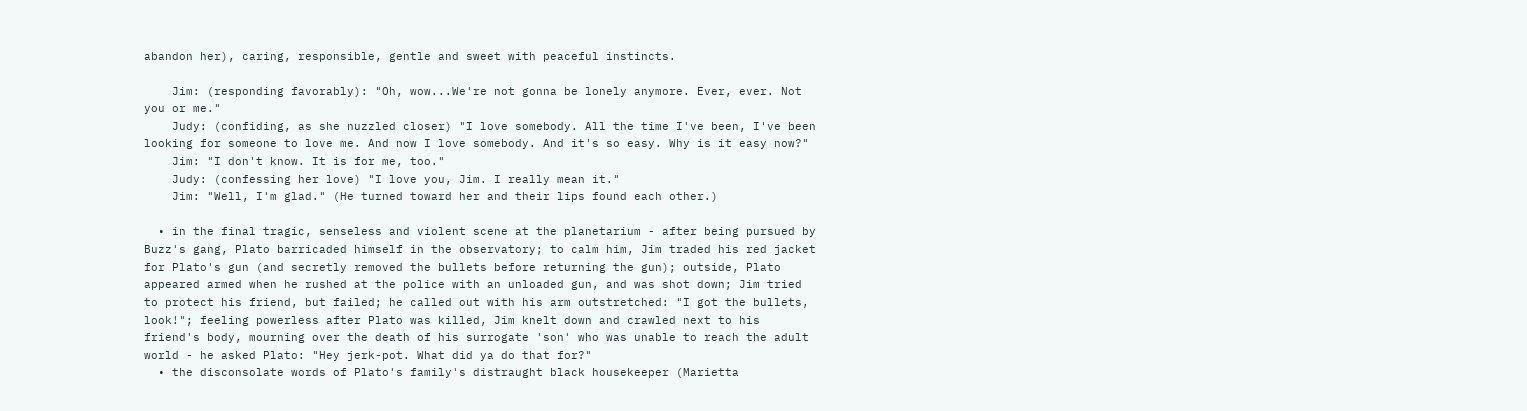abandon her), caring, responsible, gentle and sweet with peaceful instincts.

    Jim: (responding favorably): "Oh, wow...We're not gonna be lonely anymore. Ever, ever. Not you or me."
    Judy: (confiding, as she nuzzled closer) "I love somebody. All the time I've been, I've been looking for someone to love me. And now I love somebody. And it's so easy. Why is it easy now?"
    Jim: "I don't know. It is for me, too."
    Judy: (confessing her love) "I love you, Jim. I really mean it."
    Jim: "Well, I'm glad." (He turned toward her and their lips found each other.)

  • in the final tragic, senseless and violent scene at the planetarium - after being pursued by Buzz's gang, Plato barricaded himself in the observatory; to calm him, Jim traded his red jacket for Plato's gun (and secretly removed the bullets before returning the gun); outside, Plato appeared armed when he rushed at the police with an unloaded gun, and was shot down; Jim tried to protect his friend, but failed; he called out with his arm outstretched: "I got the bullets, look!"; feeling powerless after Plato was killed, Jim knelt down and crawled next to his friend's body, mourning over the death of his surrogate 'son' who was unable to reach the adult world - he asked Plato: "Hey jerk-pot. What did ya do that for?"
  • the disconsolate words of Plato's family's distraught black housekeeper (Marietta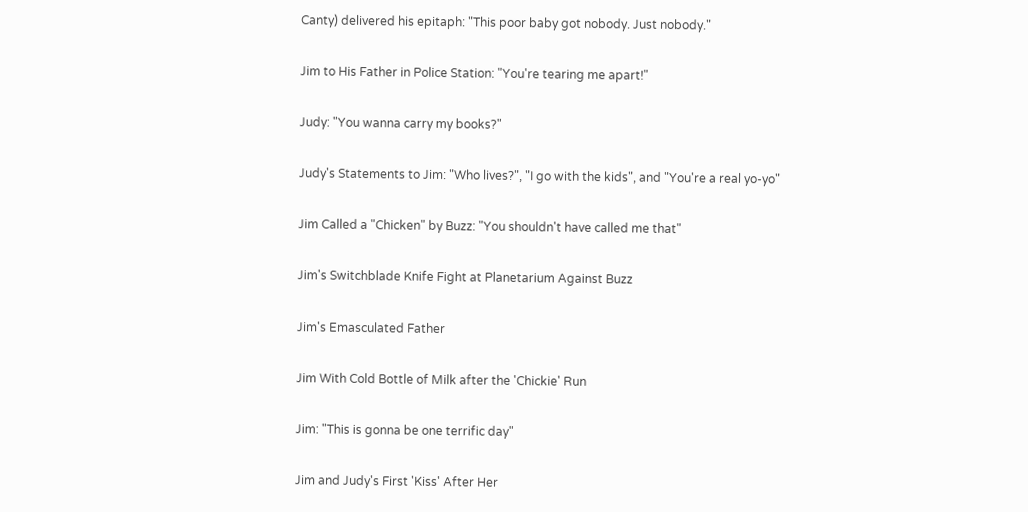Canty) delivered his epitaph: "This poor baby got nobody. Just nobody."

Jim to His Father in Police Station: "You're tearing me apart!"

Judy: "You wanna carry my books?"

Judy's Statements to Jim: "Who lives?", "I go with the kids", and "You're a real yo-yo"

Jim Called a "Chicken" by Buzz: "You shouldn't have called me that"

Jim's Switchblade Knife Fight at Planetarium Against Buzz

Jim's Emasculated Father

Jim With Cold Bottle of Milk after the 'Chickie' Run

Jim: "This is gonna be one terrific day"

Jim and Judy's First 'Kiss' After Her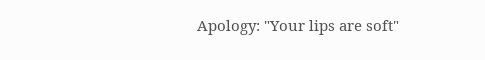Apology: "Your lips are soft"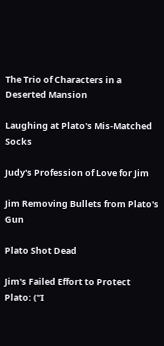The Trio of Characters in a Deserted Mansion

Laughing at Plato's Mis-Matched Socks

Judy's Profession of Love for Jim

Jim Removing Bullets from Plato's Gun

Plato Shot Dead

Jim's Failed Effort to Protect Plato: ("I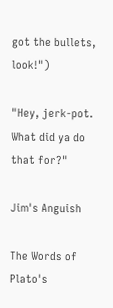got the bullets, look!")

"Hey, jerk-pot. What did ya do that for?"

Jim's Anguish

The Words of Plato's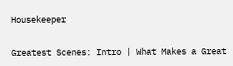Housekeeper


Greatest Scenes: Intro | What Makes a Great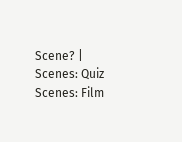Scene? | Scenes: Quiz
Scenes: Film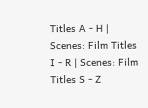Titles A - H | Scenes: Film Titles I - R | Scenes: Film Titles S - Z